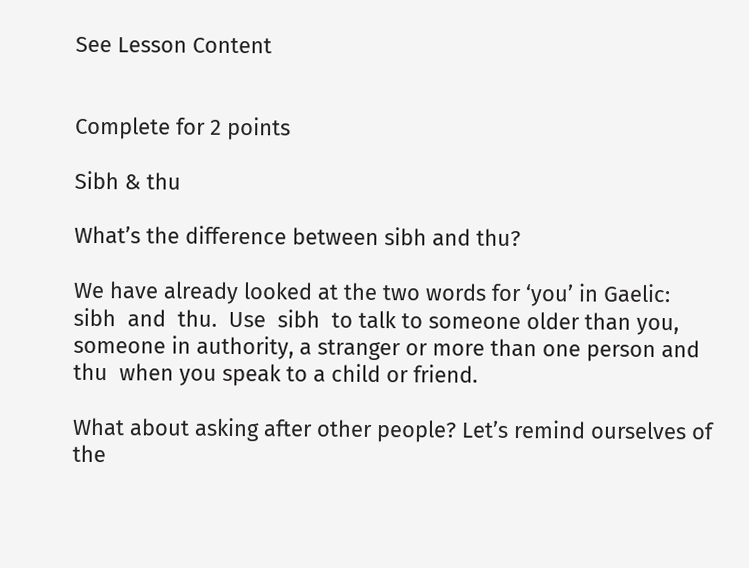See Lesson Content


Complete for 2 points

Sibh & thu

What’s the difference between sibh and thu?

We have already looked at the two words for ‘you’ in Gaelic:  sibh  and  thu.  Use  sibh  to talk to someone older than you, someone in authority, a stranger or more than one person and  thu  when you speak to a child or friend.

What about asking after other people? Let’s remind ourselves of the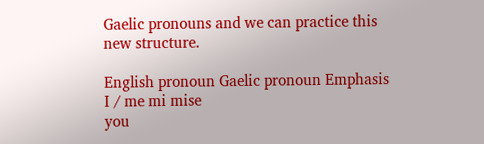Gaelic pronouns and we can practice this new structure.

English pronoun Gaelic pronoun Emphasis
I / me mi mise
you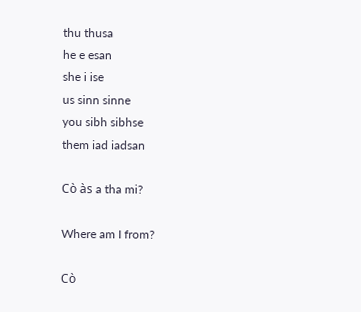thu thusa
he e esan
she i ise
us sinn sinne
you sibh sibhse
them iad iadsan

Cò às a tha mi?

Where am I from?

Cò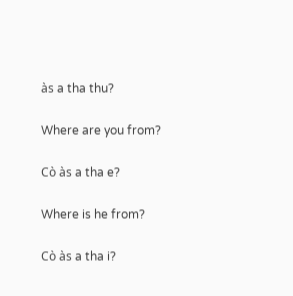às a tha thu?

Where are you from?

Cò às a tha e?

Where is he from?

Cò às a tha i?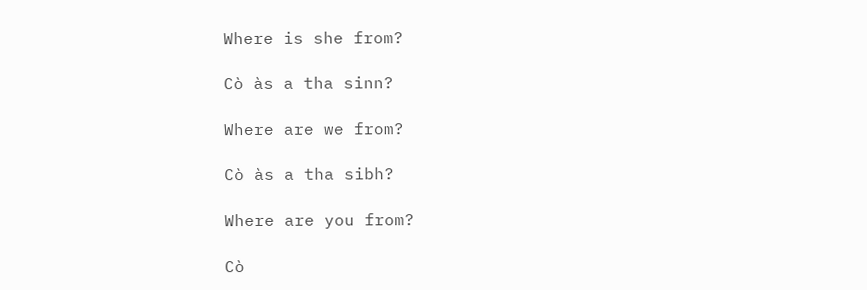Where is she from?

Cò às a tha sinn?

Where are we from?

Cò às a tha sibh?

Where are you from?

Cò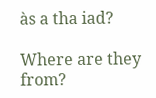às a tha iad?

Where are they from?